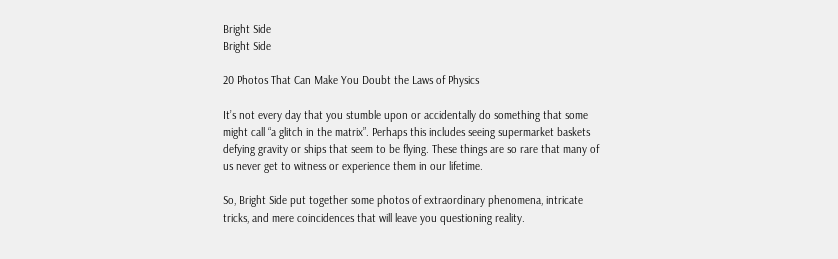Bright Side
Bright Side

20 Photos That Can Make You Doubt the Laws of Physics

It’s not every day that you stumble upon or accidentally do something that some might call “a glitch in the matrix”. Perhaps this includes seeing supermarket baskets defying gravity or ships that seem to be flying. These things are so rare that many of us never get to witness or experience them in our lifetime.

So, Bright Side put together some photos of extraordinary phenomena, intricate tricks, and mere coincidences that will leave you questioning reality.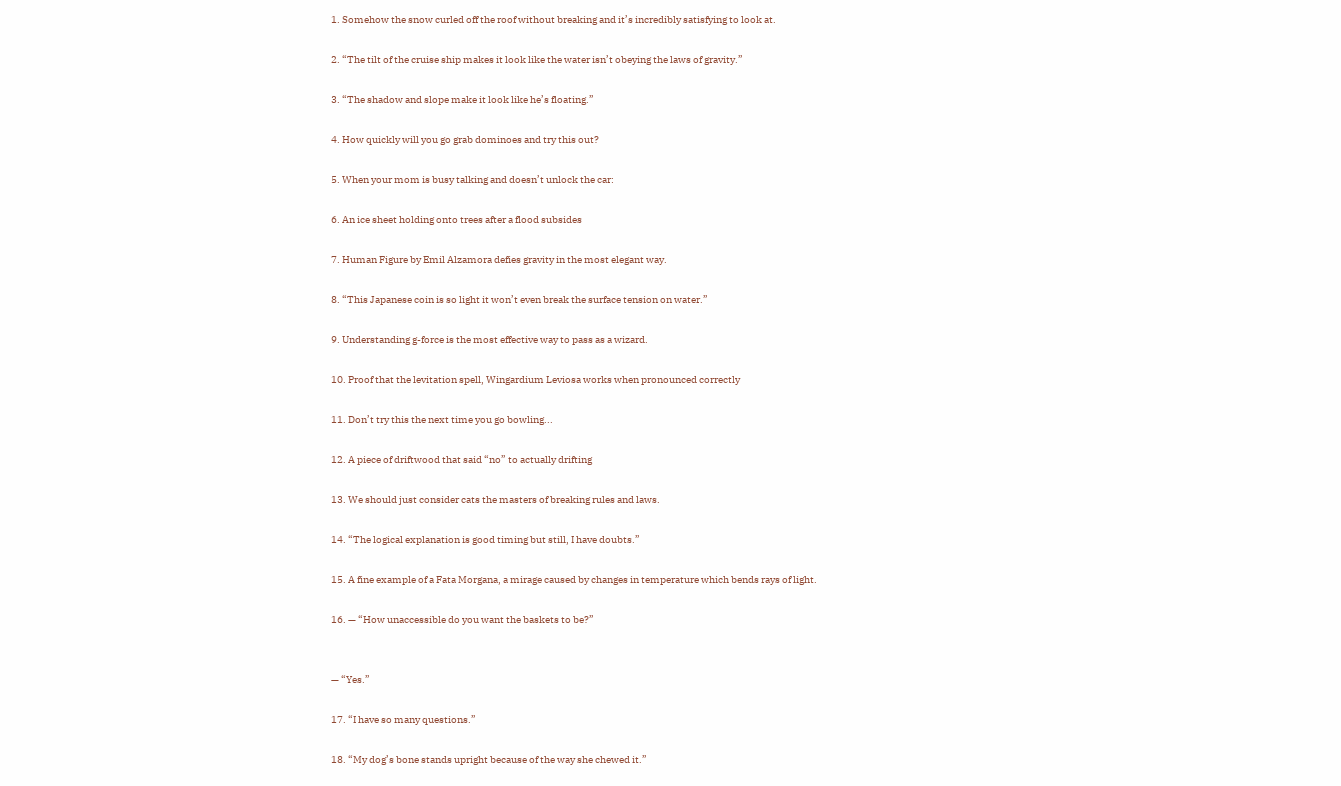1. Somehow the snow curled off the roof without breaking and it’s incredibly satisfying to look at.

2. “The tilt of the cruise ship makes it look like the water isn’t obeying the laws of gravity.”

3. “The shadow and slope make it look like he’s floating.”

4. How quickly will you go grab dominoes and try this out?

5. When your mom is busy talking and doesn’t unlock the car:

6. An ice sheet holding onto trees after a flood subsides

7. Human Figure by Emil Alzamora defies gravity in the most elegant way.

8. “This Japanese coin is so light it won’t even break the surface tension on water.”

9. Understanding g-force is the most effective way to pass as a wizard.

10. Proof that the levitation spell, Wingardium Leviosa works when pronounced correctly

11. Don’t try this the next time you go bowling...

12. A piece of driftwood that said “no” to actually drifting

13. We should just consider cats the masters of breaking rules and laws.

14. “The logical explanation is good timing but still, I have doubts.”

15. A fine example of a Fata Morgana, a mirage caused by changes in temperature which bends rays of light.

16. — “How unaccessible do you want the baskets to be?”


— “Yes.”

17. “I have so many questions.”

18. “My dog’s bone stands upright because of the way she chewed it.”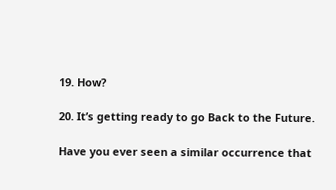19. How?

20. It’s getting ready to go Back to the Future.

Have you ever seen a similar occurrence that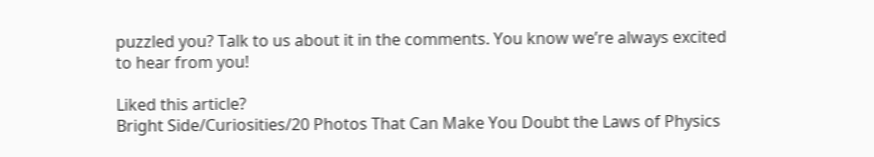puzzled you? Talk to us about it in the comments. You know we’re always excited to hear from you!

Liked this article?
Bright Side/Curiosities/20 Photos That Can Make You Doubt the Laws of Physics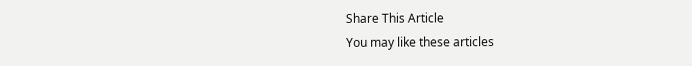Share This Article
You may like these articles